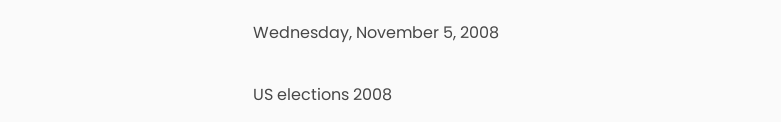Wednesday, November 5, 2008

US elections 2008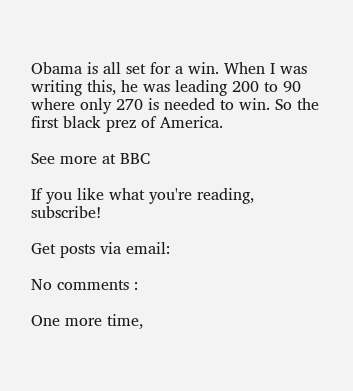Obama is all set for a win. When I was writing this, he was leading 200 to 90 where only 270 is needed to win. So the first black prez of America.

See more at BBC

If you like what you're reading, subscribe!

Get posts via email:

No comments :

One more time,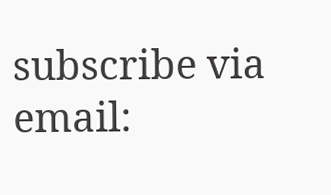subscribe via email: